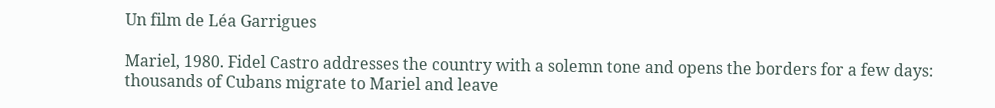Un film de Léa Garrigues

Mariel, 1980. Fidel Castro addresses the country with a solemn tone and opens the borders for a few days: thousands of Cubans migrate to Mariel and leave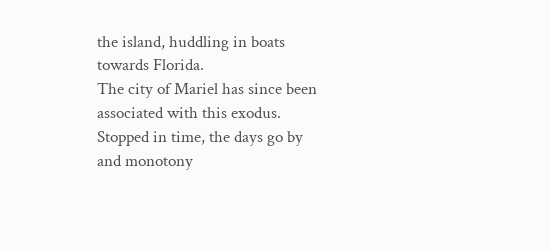the island, huddling in boats towards Florida.
The city of Mariel has since been associated with this exodus. Stopped in time, the days go by and monotony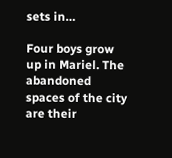sets in…

Four boys grow up in Mariel. The abandoned spaces of the city are their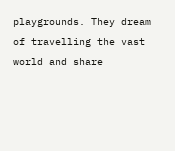playgrounds. They dream of travelling the vast world and share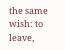the same wish: to leave,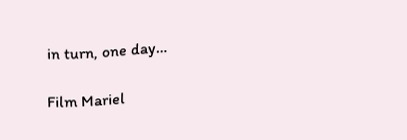in turn, one day…

Film Mariel